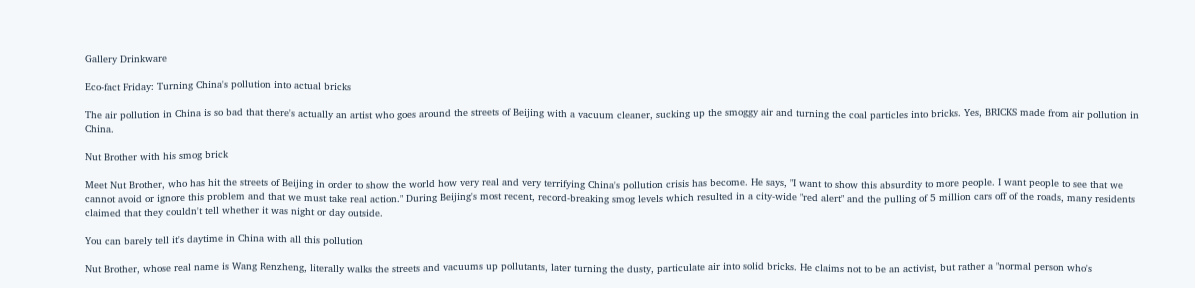Gallery Drinkware

Eco-fact Friday: Turning China's pollution into actual bricks

The air pollution in China is so bad that there's actually an artist who goes around the streets of Beijing with a vacuum cleaner, sucking up the smoggy air and turning the coal particles into bricks. Yes, BRICKS made from air pollution in China.

Nut Brother with his smog brick

Meet Nut Brother, who has hit the streets of Beijing in order to show the world how very real and very terrifying China's pollution crisis has become. He says, "I want to show this absurdity to more people. I want people to see that we cannot avoid or ignore this problem and that we must take real action." During Beijing's most recent, record-breaking smog levels which resulted in a city-wide "red alert" and the pulling of 5 million cars off of the roads, many residents claimed that they couldn't tell whether it was night or day outside.

You can barely tell it's daytime in China with all this pollution

Nut Brother, whose real name is Wang Renzheng, literally walks the streets and vacuums up pollutants, later turning the dusty, particulate air into solid bricks. He claims not to be an activist, but rather a "normal person who's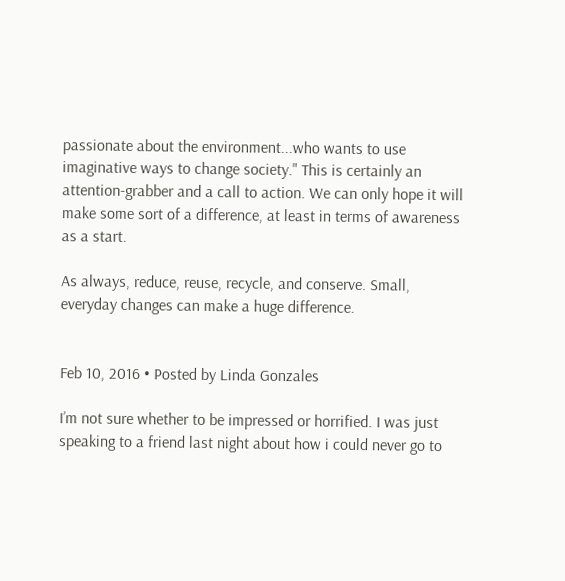passionate about the environment...who wants to use imaginative ways to change society." This is certainly an attention-grabber and a call to action. We can only hope it will make some sort of a difference, at least in terms of awareness as a start.

As always, reduce, reuse, recycle, and conserve. Small, everyday changes can make a huge difference.


Feb 10, 2016 • Posted by Linda Gonzales

I’m not sure whether to be impressed or horrified. I was just speaking to a friend last night about how i could never go to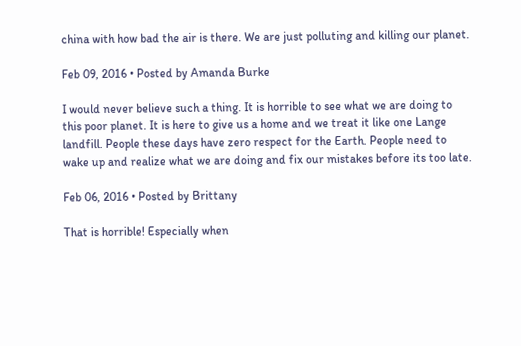china with how bad the air is there. We are just polluting and killing our planet.

Feb 09, 2016 • Posted by Amanda Burke

I would never believe such a thing. It is horrible to see what we are doing to this poor planet. It is here to give us a home and we treat it like one Lange landfill. People these days have zero respect for the Earth. People need to wake up and realize what we are doing and fix our mistakes before its too late.

Feb 06, 2016 • Posted by Brittany

That is horrible! Especially when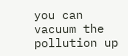you can vacuum the pollution up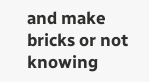and make bricks or not knowing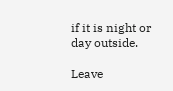if it is night or day outside.

Leave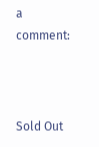a comment:



Sold Out